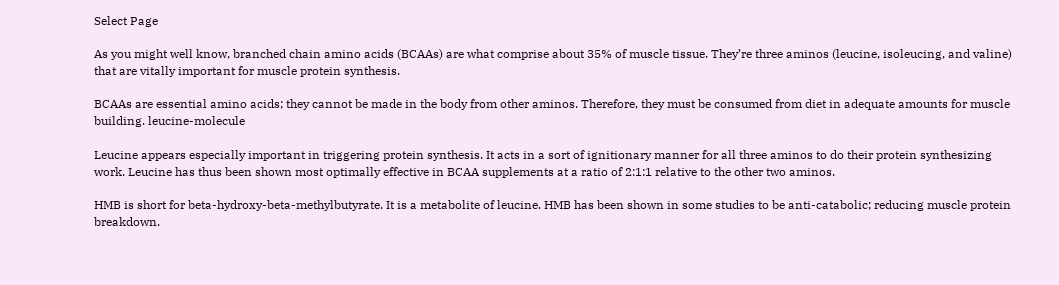Select Page

As you might well know, branched chain amino acids (BCAAs) are what comprise about 35% of muscle tissue. They’re three aminos (leucine, isoleucing, and valine) that are vitally important for muscle protein synthesis.

BCAAs are essential amino acids; they cannot be made in the body from other aminos. Therefore, they must be consumed from diet in adequate amounts for muscle building. leucine-molecule

Leucine appears especially important in triggering protein synthesis. It acts in a sort of ignitionary manner for all three aminos to do their protein synthesizing work. Leucine has thus been shown most optimally effective in BCAA supplements at a ratio of 2:1:1 relative to the other two aminos.

HMB is short for beta-hydroxy-beta-methylbutyrate. It is a metabolite of leucine. HMB has been shown in some studies to be anti-catabolic; reducing muscle protein breakdown.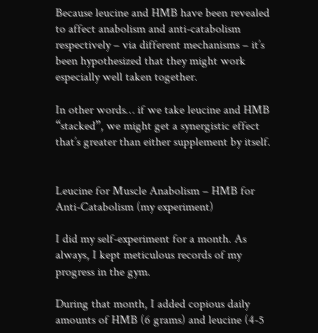Because leucine and HMB have been revealed to affect anabolism and anti-catabolism respectively – via different mechanisms – it’s been hypothesized that they might work especially well taken together.

In other words… if we take leucine and HMB “stacked”, we might get a synergistic effect that’s greater than either supplement by itself.


Leucine for Muscle Anabolism – HMB for Anti-Catabolism (my experiment)

I did my self-experiment for a month. As always, I kept meticulous records of my progress in the gym.

During that month, I added copious daily amounts of HMB (6 grams) and leucine (4-5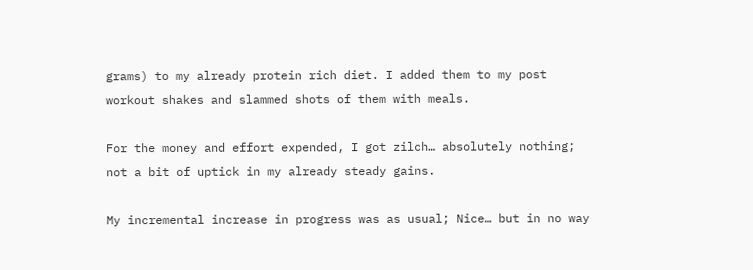grams) to my already protein rich diet. I added them to my post workout shakes and slammed shots of them with meals.

For the money and effort expended, I got zilch… absolutely nothing; not a bit of uptick in my already steady gains.

My incremental increase in progress was as usual; Nice… but in no way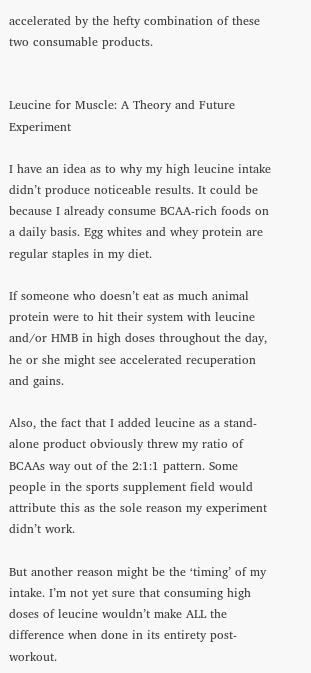accelerated by the hefty combination of these two consumable products.


Leucine for Muscle: A Theory and Future Experiment

I have an idea as to why my high leucine intake didn’t produce noticeable results. It could be because I already consume BCAA-rich foods on a daily basis. Egg whites and whey protein are regular staples in my diet.

If someone who doesn’t eat as much animal protein were to hit their system with leucine and/or HMB in high doses throughout the day, he or she might see accelerated recuperation and gains.

Also, the fact that I added leucine as a stand-alone product obviously threw my ratio of BCAAs way out of the 2:1:1 pattern. Some people in the sports supplement field would attribute this as the sole reason my experiment didn’t work.

But another reason might be the ‘timing’ of my intake. I’m not yet sure that consuming high doses of leucine wouldn’t make ALL the difference when done in its entirety post-workout.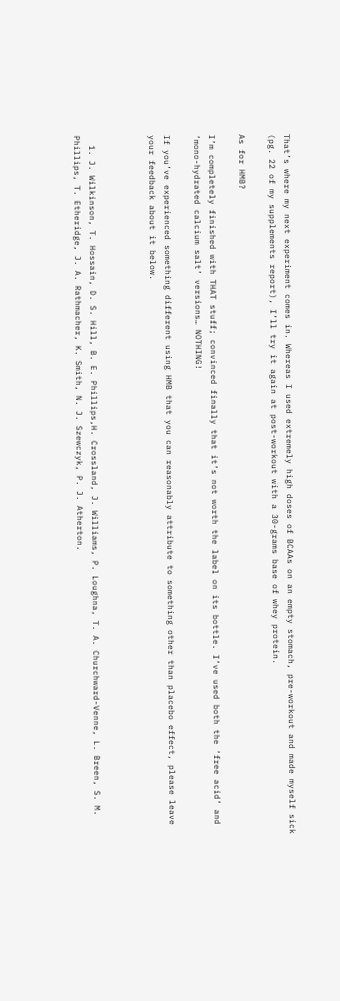That’s where my next experiment comes in. Whereas I used extremely high doses of BCAAs on an empty stomach, pre-workout and made myself sick (pg. 22 of my supplements report), I’ll try it again at post-workout with a 30-grams base of whey protein.

As for HMB?

I’m completely finished with THAT stuff; convinced finally that it’s not worth the label on its bottle. I’ve used both the ‘free acid’ and ‘mono-hydrated calcium salt’ versions… NOTHING!

If you’ve experienced something different using HMB that you can reasonably attribute to something other than placebo effect, please leave your feedback about it below.



  1. J. Wilkinson, T. Hossain, D. S. Hill, B. E. Phillips,H. Crossland, J. Williams, P. Loughna, T. A. Churchward-Venne, L. Breen, S. M. Phillips, T. Etheridge, J. A. Rathmacher, K. Smith, N. J. Szewczyk, P. J. Atherton.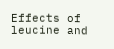Effects of leucine and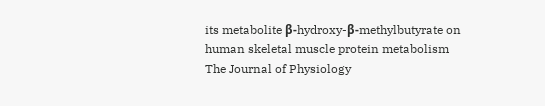its metabolite β-hydroxy-β-methylbutyrate on human skeletal muscle protein metabolism The Journal of Physiology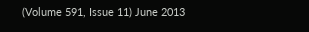(Volume 591, Issue 11) June 2013